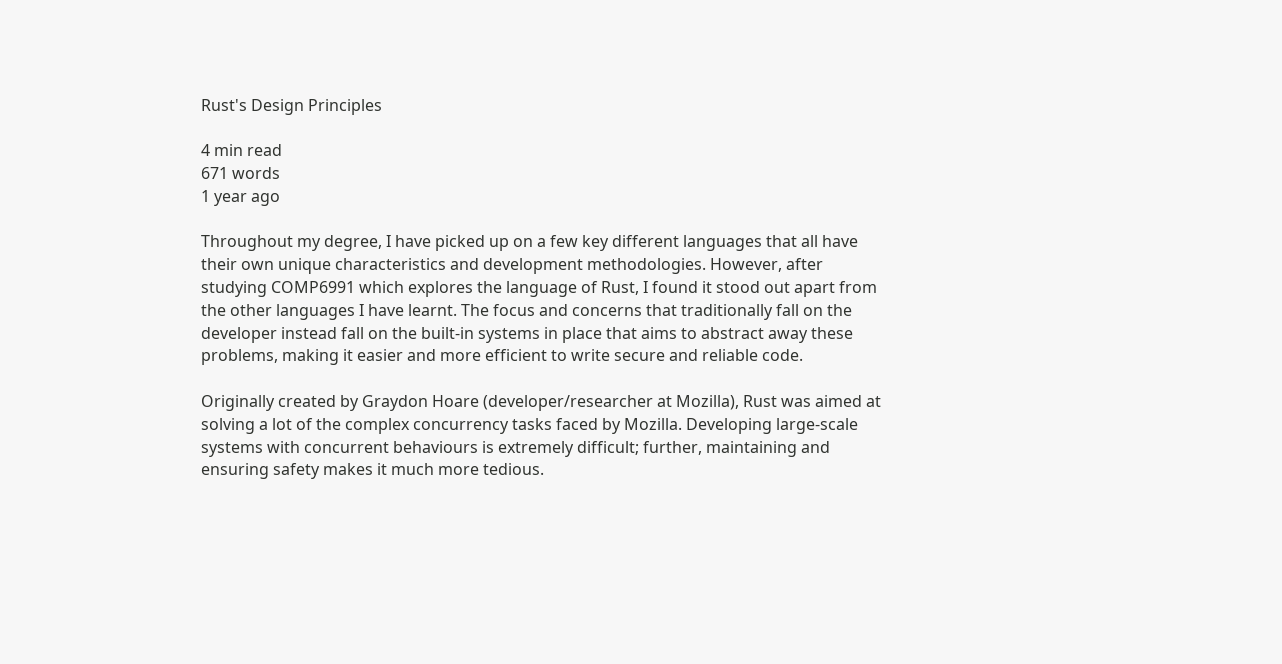Rust's Design Principles

4 min read
671 words
1 year ago

Throughout my degree, I have picked up on a few key different languages that all have their own unique characteristics and development methodologies. However, after studying COMP6991 which explores the language of Rust, I found it stood out apart from the other languages I have learnt. The focus and concerns that traditionally fall on the developer instead fall on the built-in systems in place that aims to abstract away these problems, making it easier and more efficient to write secure and reliable code.

Originally created by Graydon Hoare (developer/researcher at Mozilla), Rust was aimed at solving a lot of the complex concurrency tasks faced by Mozilla. Developing large-scale systems with concurrent behaviours is extremely difficult; further, maintaining and ensuring safety makes it much more tedious.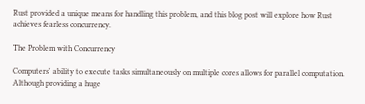Rust provided a unique means for handling this problem, and this blog post will explore how Rust achieves fearless concurrency.

The Problem with Concurrency

Computers' ability to execute tasks simultaneously on multiple cores allows for parallel computation. Although providing a huge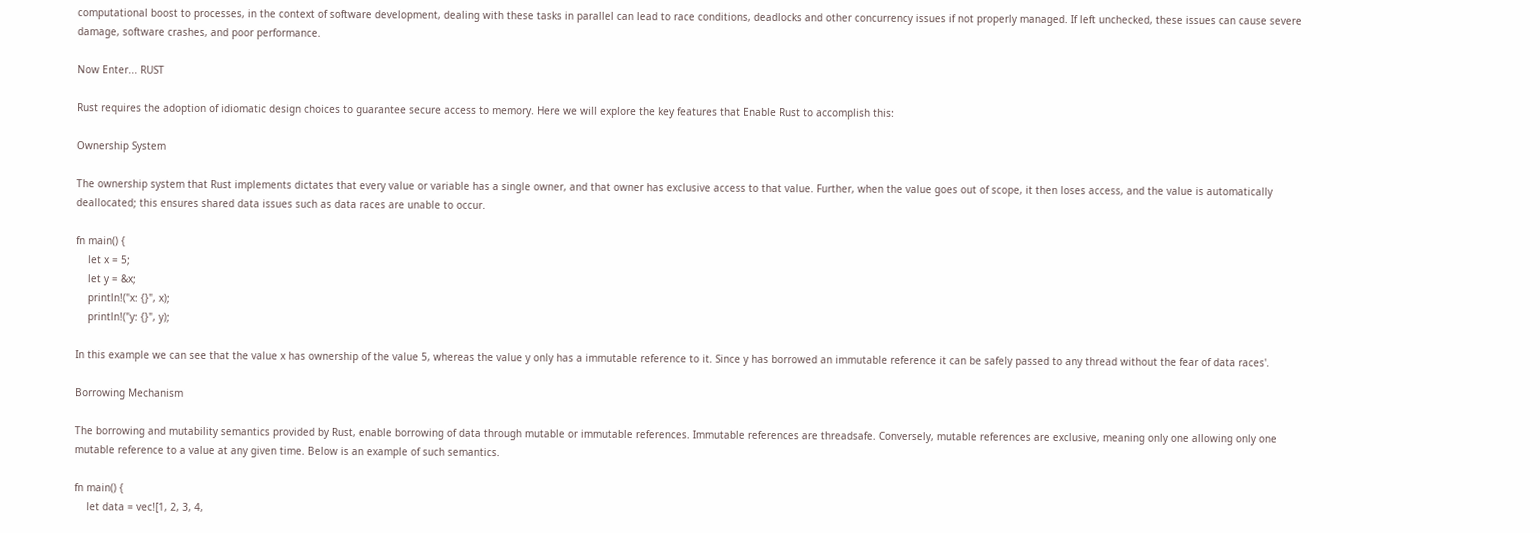computational boost to processes, in the context of software development, dealing with these tasks in parallel can lead to race conditions, deadlocks and other concurrency issues if not properly managed. If left unchecked, these issues can cause severe damage, software crashes, and poor performance.

Now Enter... RUST

Rust requires the adoption of idiomatic design choices to guarantee secure access to memory. Here we will explore the key features that Enable Rust to accomplish this:

Ownership System

The ownership system that Rust implements dictates that every value or variable has a single owner, and that owner has exclusive access to that value. Further, when the value goes out of scope, it then loses access, and the value is automatically deallocated; this ensures shared data issues such as data races are unable to occur.

fn main() {
    let x = 5;
    let y = &x;
    println!("x: {}", x);
    println!("y: {}", y);

In this example we can see that the value x has ownership of the value 5, whereas the value y only has a immutable reference to it. Since y has borrowed an immutable reference it can be safely passed to any thread without the fear of data races'.

Borrowing Mechanism

The borrowing and mutability semantics provided by Rust, enable borrowing of data through mutable or immutable references. Immutable references are threadsafe. Conversely, mutable references are exclusive, meaning only one allowing only one mutable reference to a value at any given time. Below is an example of such semantics.

fn main() {
    let data = vec![1, 2, 3, 4,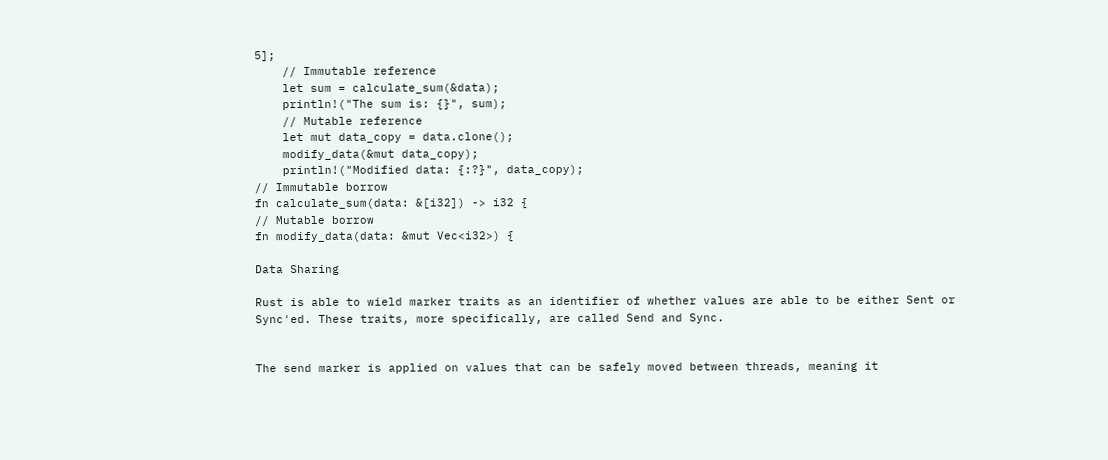5];
    // Immutable reference
    let sum = calculate_sum(&data);
    println!("The sum is: {}", sum);
    // Mutable reference
    let mut data_copy = data.clone();
    modify_data(&mut data_copy);
    println!("Modified data: {:?}", data_copy);
// Immutable borrow
fn calculate_sum(data: &[i32]) -> i32 {
// Mutable borrow
fn modify_data(data: &mut Vec<i32>) {

Data Sharing

Rust is able to wield marker traits as an identifier of whether values are able to be either Sent or Sync'ed. These traits, more specifically, are called Send and Sync.


The send marker is applied on values that can be safely moved between threads, meaning it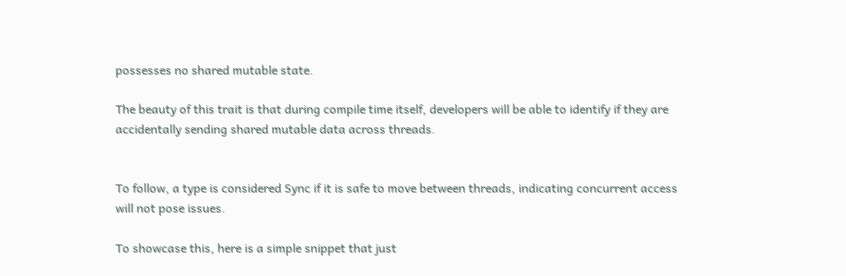possesses no shared mutable state.

The beauty of this trait is that during compile time itself, developers will be able to identify if they are accidentally sending shared mutable data across threads.


To follow, a type is considered Sync if it is safe to move between threads, indicating concurrent access will not pose issues.

To showcase this, here is a simple snippet that just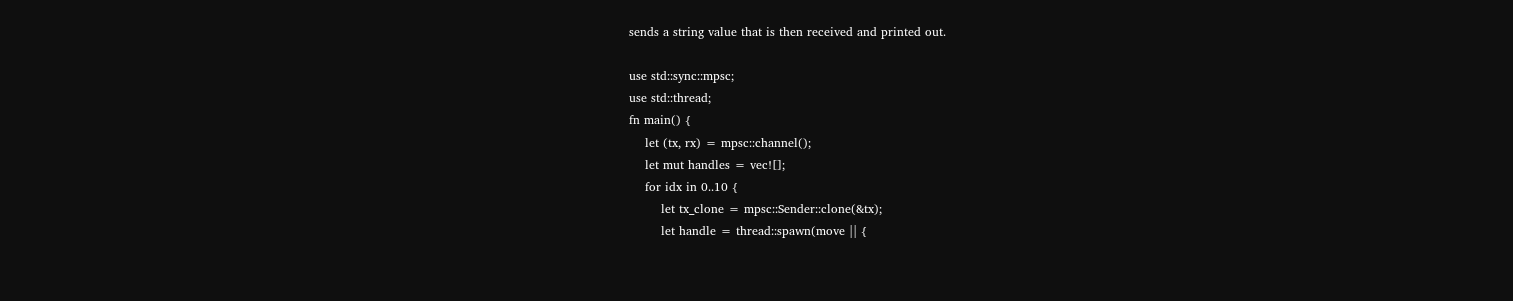sends a string value that is then received and printed out.

use std::sync::mpsc;
use std::thread;
fn main() {
    let (tx, rx) = mpsc::channel();
    let mut handles = vec![];
    for idx in 0..10 {
        let tx_clone = mpsc::Sender::clone(&tx);
        let handle = thread::spawn(move || {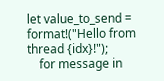let value_to_send = format!("Hello from thread {idx}!");
    for message in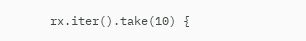rx.iter().take(10) {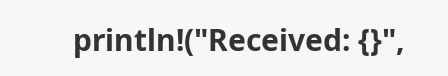println!("Received: {}",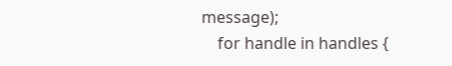message);
    for handle in handles {